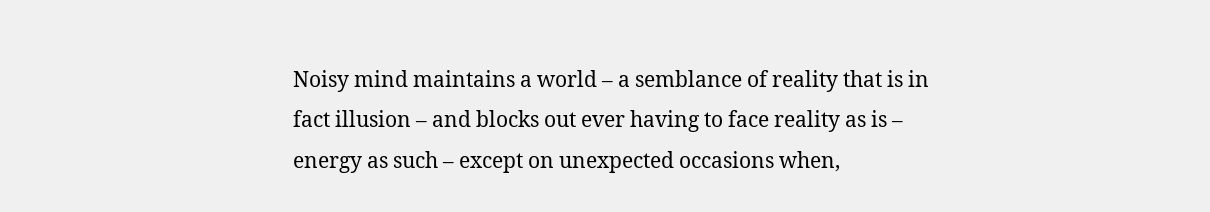Noisy mind maintains a world – a semblance of reality that is in fact illusion – and blocks out ever having to face reality as is – energy as such – except on unexpected occasions when,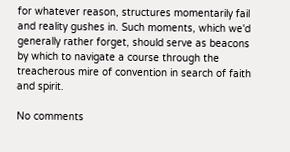for whatever reason, structures momentarily fail and reality gushes in. Such moments, which we'd generally rather forget, should serve as beacons by which to navigate a course through the treacherous mire of convention in search of faith and spirit.

No comments